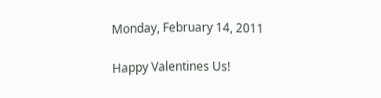Monday, February 14, 2011

Happy Valentines Us!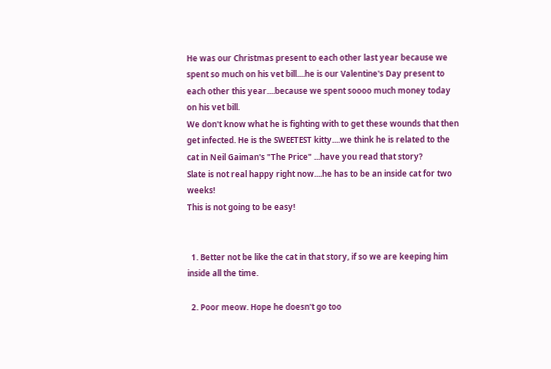He was our Christmas present to each other last year because we spent so much on his vet bill....he is our Valentine's Day present to each other this year....because we spent soooo much money today on his vet bill.
We don't know what he is fighting with to get these wounds that then get infected. He is the SWEETEST kitty....we think he is related to the cat in Neil Gaiman's "The Price" ...have you read that story?
Slate is not real happy right now....he has to be an inside cat for two weeks!
This is not going to be easy!


  1. Better not be like the cat in that story, if so we are keeping him inside all the time.

  2. Poor meow. Hope he doesn't go too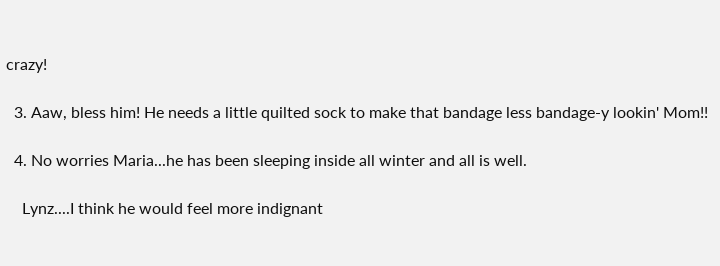crazy!

  3. Aaw, bless him! He needs a little quilted sock to make that bandage less bandage-y lookin' Mom!!

  4. No worries Maria...he has been sleeping inside all winter and all is well.

    Lynz....I think he would feel more indignant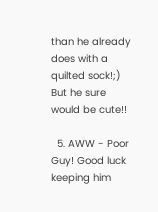than he already does with a quilted sock!;) But he sure would be cute!!

  5. AWW - Poor Guy! Good luck keeping him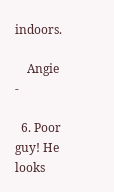indoors.

    Angie -

  6. Poor guy! He looks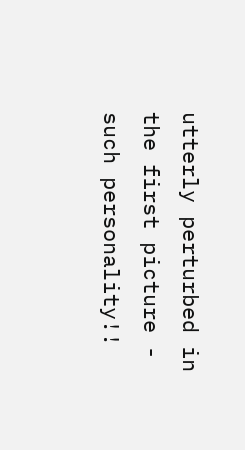utterly perturbed in the first picture - such personality!!